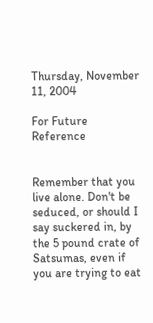Thursday, November 11, 2004

For Future Reference


Remember that you live alone. Don't be seduced, or should I say suckered in, by the 5 pound crate of Satsumas, even if you are trying to eat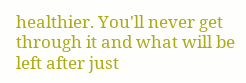healthier. You'll never get through it and what will be left after just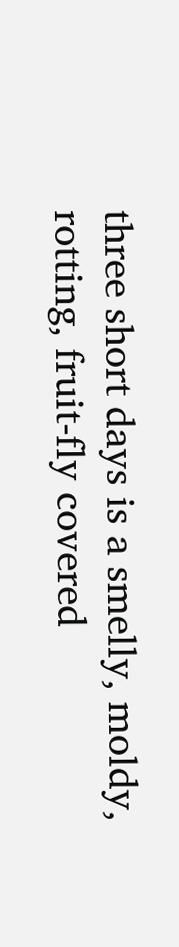three short days is a smelly, moldy, rotting, fruit-fly covered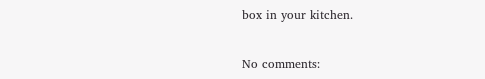box in your kitchen.


No comments: